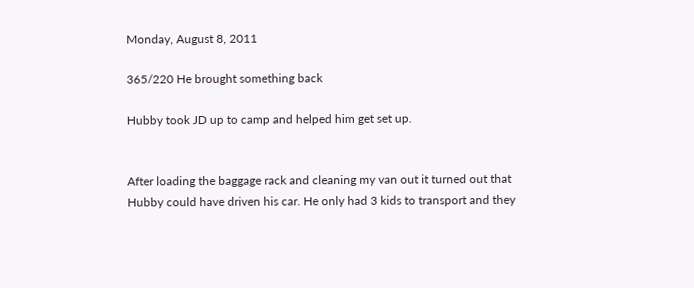Monday, August 8, 2011

365/220 He brought something back

Hubby took JD up to camp and helped him get set up.


After loading the baggage rack and cleaning my van out it turned out that Hubby could have driven his car. He only had 3 kids to transport and they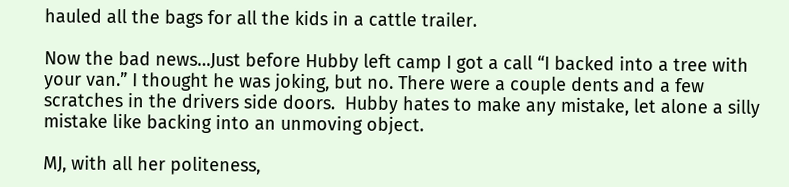hauled all the bags for all the kids in a cattle trailer.

Now the bad news…Just before Hubby left camp I got a call “I backed into a tree with your van.” I thought he was joking, but no. There were a couple dents and a few scratches in the drivers side doors.  Hubby hates to make any mistake, let alone a silly mistake like backing into an unmoving object.

MJ, with all her politeness,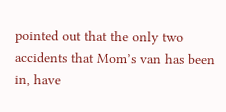pointed out that the only two accidents that Mom’s van has been in, have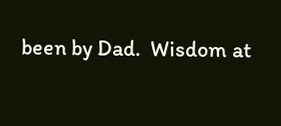been by Dad.  Wisdom at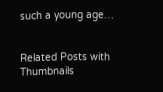such a young age…


Related Posts with Thumbnails